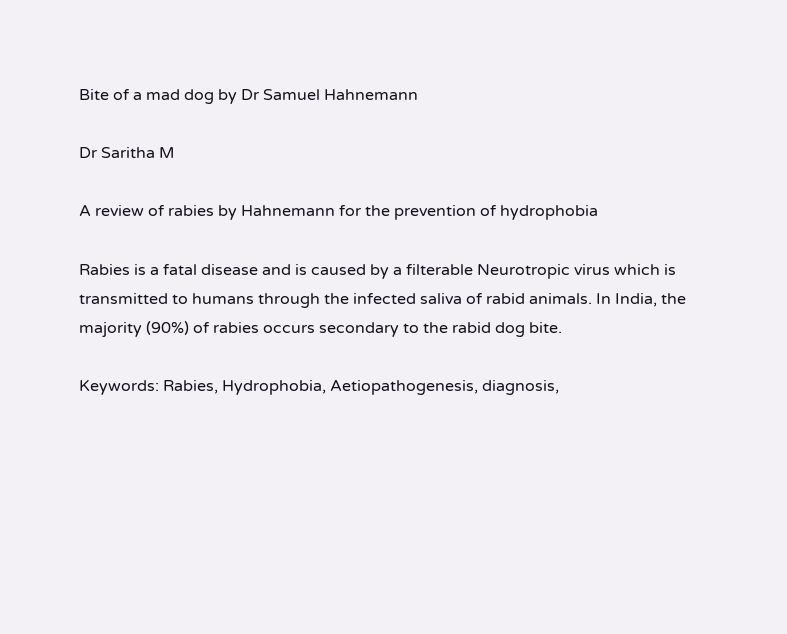Bite of a mad dog by Dr Samuel Hahnemann

Dr Saritha M

A review of rabies by Hahnemann for the prevention of hydrophobia

Rabies is a fatal disease and is caused by a filterable Neurotropic virus which is transmitted to humans through the infected saliva of rabid animals. In India, the majority (90%) of rabies occurs secondary to the rabid dog bite.

Keywords: Rabies, Hydrophobia, Aetiopathogenesis, diagnosis,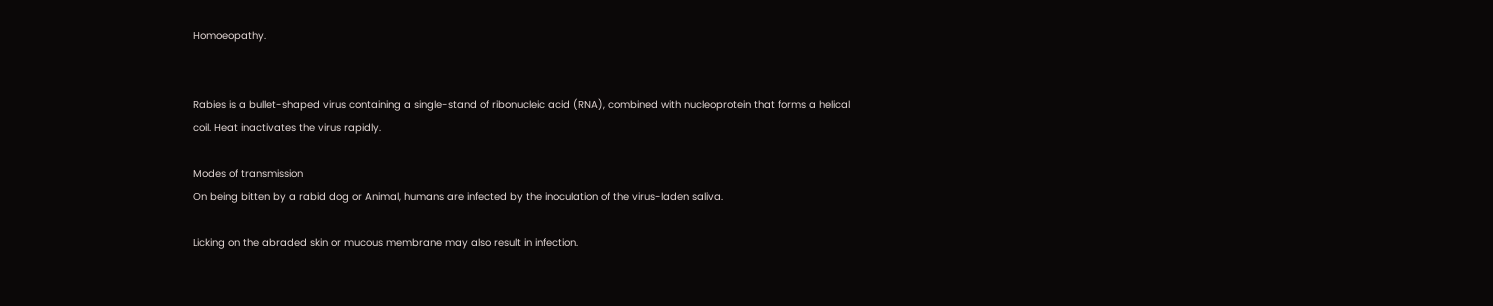Homoeopathy.


Rabies is a bullet-shaped virus containing a single-stand of ribonucleic acid (RNA), combined with nucleoprotein that forms a helical coil. Heat inactivates the virus rapidly.

Modes of transmission
On being bitten by a rabid dog or Animal, humans are infected by the inoculation of the virus-laden saliva.

Licking on the abraded skin or mucous membrane may also result in infection.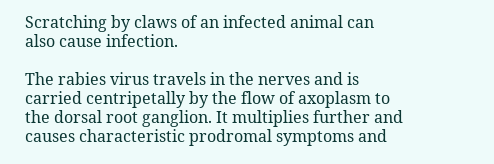Scratching by claws of an infected animal can also cause infection.

The rabies virus travels in the nerves and is carried centripetally by the flow of axoplasm to the dorsal root ganglion. It multiplies further and causes characteristic prodromal symptoms and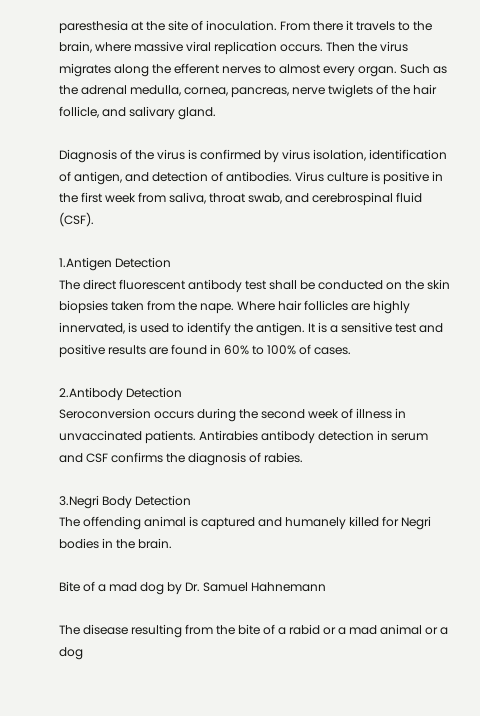paresthesia at the site of inoculation. From there it travels to the brain, where massive viral replication occurs. Then the virus migrates along the efferent nerves to almost every organ. Such as the adrenal medulla, cornea, pancreas, nerve twiglets of the hair follicle, and salivary gland.

Diagnosis of the virus is confirmed by virus isolation, identification of antigen, and detection of antibodies. Virus culture is positive in the first week from saliva, throat swab, and cerebrospinal fluid (CSF).

1.Antigen Detection
The direct fluorescent antibody test shall be conducted on the skin biopsies taken from the nape. Where hair follicles are highly innervated, is used to identify the antigen. It is a sensitive test and positive results are found in 60% to 100% of cases.

2.Antibody Detection
Seroconversion occurs during the second week of illness in unvaccinated patients. Antirabies antibody detection in serum and CSF confirms the diagnosis of rabies.

3.Negri Body Detection
The offending animal is captured and humanely killed for Negri bodies in the brain.

Bite of a mad dog by Dr. Samuel Hahnemann

The disease resulting from the bite of a rabid or a mad animal or a dog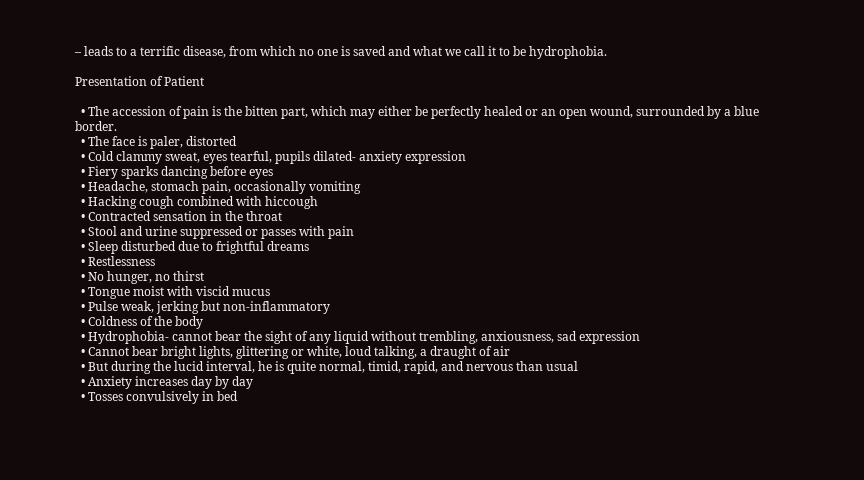– leads to a terrific disease, from which no one is saved and what we call it to be hydrophobia.

Presentation of Patient

  • The accession of pain is the bitten part, which may either be perfectly healed or an open wound, surrounded by a blue border.
  • The face is paler, distorted
  • Cold clammy sweat, eyes tearful, pupils dilated- anxiety expression
  • Fiery sparks dancing before eyes
  • Headache, stomach pain, occasionally vomiting
  • Hacking cough combined with hiccough
  • Contracted sensation in the throat
  • Stool and urine suppressed or passes with pain
  • Sleep disturbed due to frightful dreams
  • Restlessness
  • No hunger, no thirst
  • Tongue moist with viscid mucus
  • Pulse weak, jerking but non-inflammatory
  • Coldness of the body
  • Hydrophobia- cannot bear the sight of any liquid without trembling, anxiousness, sad expression
  • Cannot bear bright lights, glittering or white, loud talking, a draught of air
  • But during the lucid interval, he is quite normal, timid, rapid, and nervous than usual
  • Anxiety increases day by day
  • Tosses convulsively in bed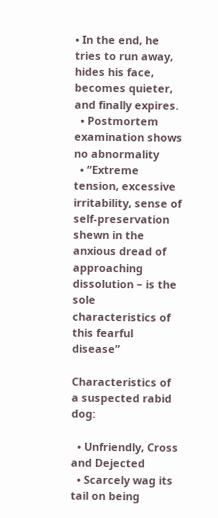• In the end, he tries to run away, hides his face, becomes quieter, and finally expires.
  • Postmortem examination shows no abnormality
  • “Extreme tension, excessive irritability, sense of self-preservation shewn in the anxious dread of approaching dissolution – is the sole characteristics of this fearful disease”

Characteristics of a suspected rabid dog:

  • Unfriendly, Cross and Dejected
  • Scarcely wag its tail on being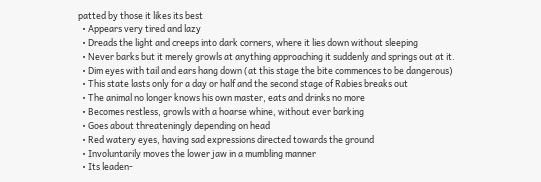patted by those it likes its best
  • Appears very tired and lazy
  • Dreads the light and creeps into dark corners, where it lies down without sleeping
  • Never barks but it merely growls at anything approaching it suddenly and springs out at it.
  • Dim eyes with tail and ears hang down (at this stage the bite commences to be dangerous)
  • This state lasts only for a day or half and the second stage of Rabies breaks out
  • The animal no longer knows his own master, eats and drinks no more
  • Becomes restless, growls with a hoarse whine, without ever barking
  • Goes about threateningly depending on head
  • Red watery eyes, having sad expressions directed towards the ground
  • Involuntarily moves the lower jaw in a mumbling manner
  • Its leaden-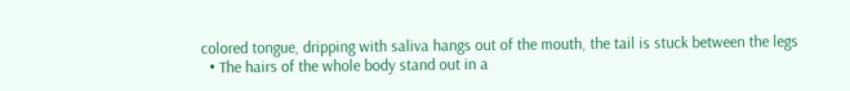colored tongue, dripping with saliva hangs out of the mouth, the tail is stuck between the legs
  • The hairs of the whole body stand out in a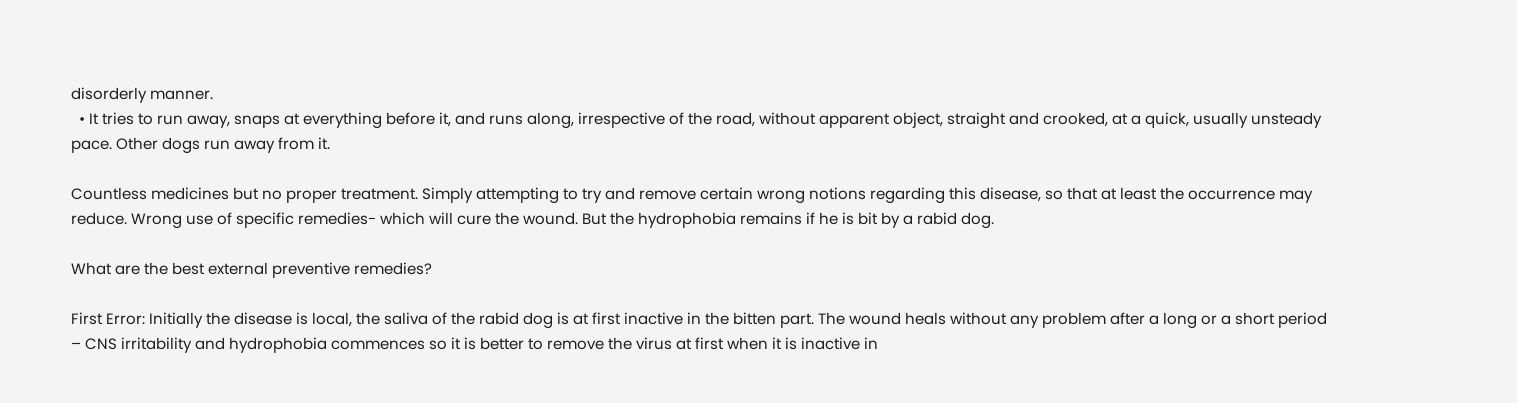disorderly manner.
  • It tries to run away, snaps at everything before it, and runs along, irrespective of the road, without apparent object, straight and crooked, at a quick, usually unsteady pace. Other dogs run away from it.

Countless medicines but no proper treatment. Simply attempting to try and remove certain wrong notions regarding this disease, so that at least the occurrence may reduce. Wrong use of specific remedies- which will cure the wound. But the hydrophobia remains if he is bit by a rabid dog.

What are the best external preventive remedies?

First Error: Initially the disease is local, the saliva of the rabid dog is at first inactive in the bitten part. The wound heals without any problem after a long or a short period – CNS irritability and hydrophobia commences so it is better to remove the virus at first when it is inactive in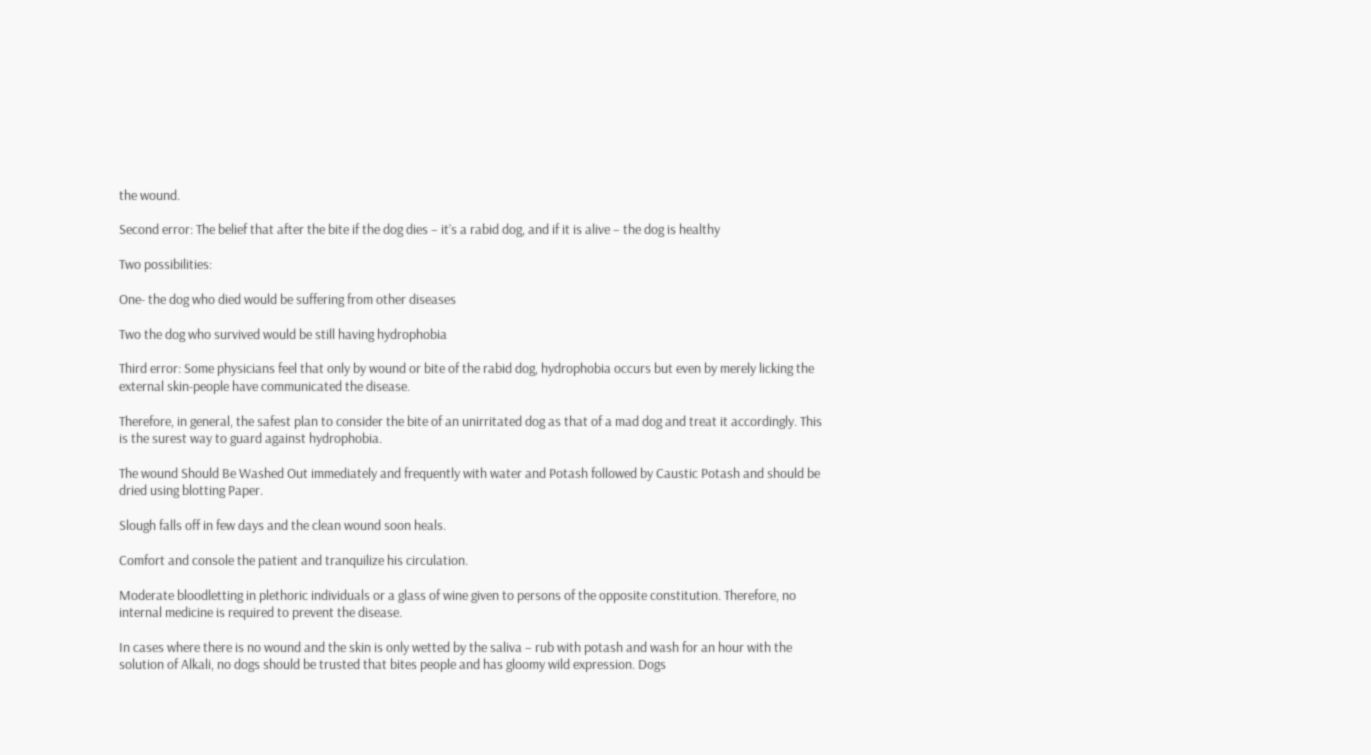the wound.

Second error: The belief that after the bite if the dog dies – it’s a rabid dog, and if it is alive – the dog is healthy

Two possibilities:

One- the dog who died would be suffering from other diseases

Two the dog who survived would be still having hydrophobia

Third error: Some physicians feel that only by wound or bite of the rabid dog, hydrophobia occurs but even by merely licking the external skin-people have communicated the disease.

Therefore, in general, the safest plan to consider the bite of an unirritated dog as that of a mad dog and treat it accordingly. This is the surest way to guard against hydrophobia.

The wound Should Be Washed Out immediately and frequently with water and Potash followed by Caustic Potash and should be dried using blotting Paper.

Slough falls off in few days and the clean wound soon heals.

Comfort and console the patient and tranquilize his circulation.

Moderate bloodletting in plethoric individuals or a glass of wine given to persons of the opposite constitution. Therefore, no internal medicine is required to prevent the disease.

In cases where there is no wound and the skin is only wetted by the saliva – rub with potash and wash for an hour with the solution of Alkali, no dogs should be trusted that bites people and has gloomy wild expression. Dogs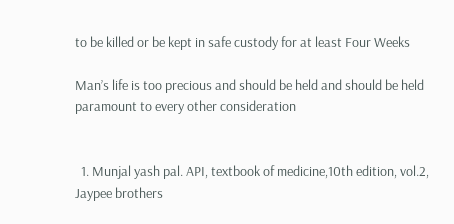to be killed or be kept in safe custody for at least Four Weeks

Man’s life is too precious and should be held and should be held paramount to every other consideration


  1. Munjal yash pal. API, textbook of medicine,10th edition, vol.2,  Jaypee brothers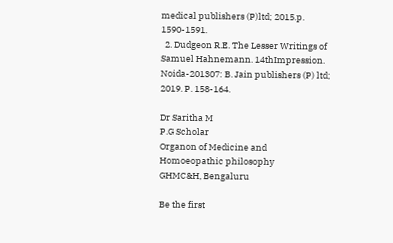medical publishers (P)ltd; 2015.p. 1590-1591.
  2. Dudgeon R.E. The Lesser Writings of Samuel Hahnemann. 14thImpression. Noida-201307: B. Jain publishers (P) ltd; 2019. P. 158-164.

Dr Saritha M
P.G Scholar
Organon of Medicine and Homoeopathic philosophy
GHMC&H, Bengaluru

Be the first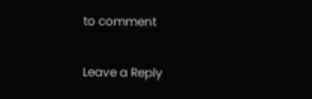to comment

Leave a Reply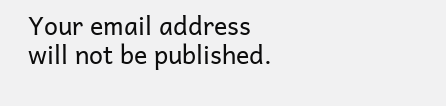Your email address will not be published.